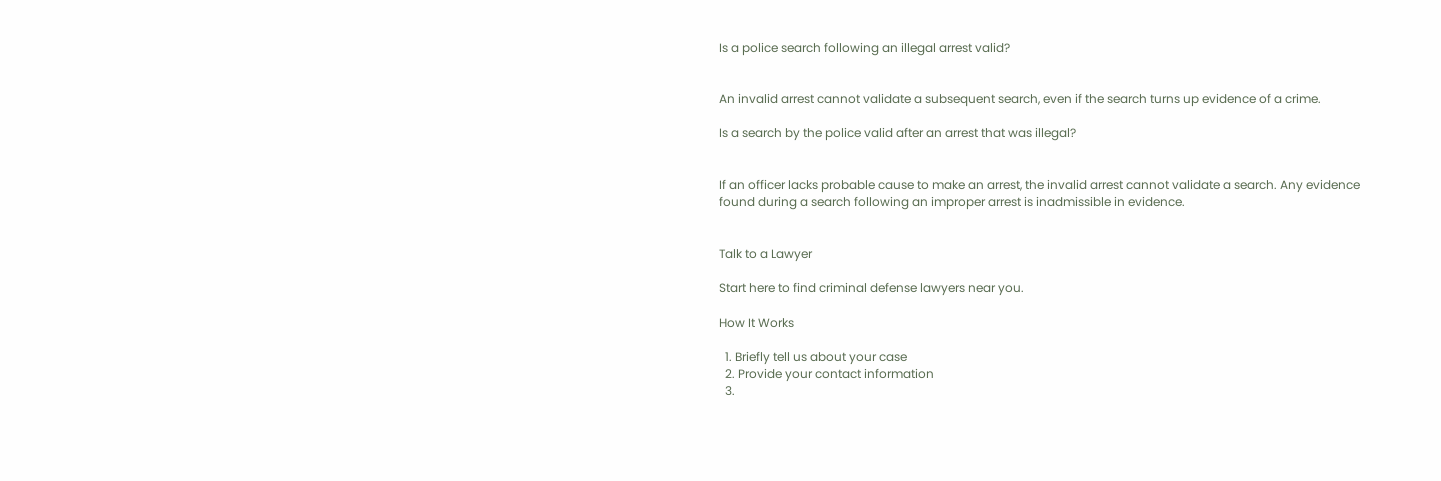Is a police search following an illegal arrest valid?


An invalid arrest cannot validate a subsequent search, even if the search turns up evidence of a crime.

Is a search by the police valid after an arrest that was illegal?


If an officer lacks probable cause to make an arrest, the invalid arrest cannot validate a search. Any evidence found during a search following an improper arrest is inadmissible in evidence.


Talk to a Lawyer

Start here to find criminal defense lawyers near you.

How It Works

  1. Briefly tell us about your case
  2. Provide your contact information
  3.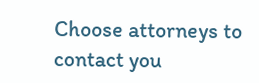Choose attorneys to contact you